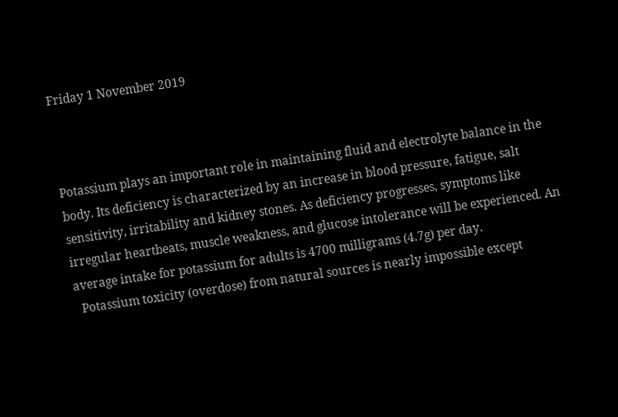Friday 1 November 2019



Potassium plays an important role in maintaining fluid and electrolyte balance in the body. Its deficiency is characterized by an increase in blood pressure, fatigue, salt sensitivity, irritability and kidney stones. As deficiency progresses, symptoms like irregular heartbeats, muscle weakness, and glucose intolerance will be experienced. An average intake for potassium for adults is 4700 milligrams (4.7g) per day.
  Potassium toxicity (overdose) from natural sources is nearly impossible except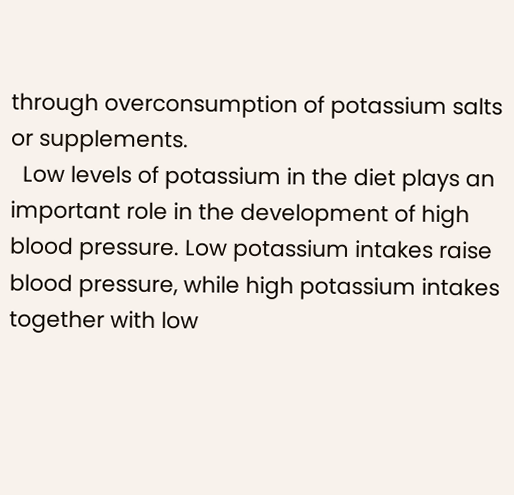through overconsumption of potassium salts or supplements.
  Low levels of potassium in the diet plays an important role in the development of high blood pressure. Low potassium intakes raise blood pressure, while high potassium intakes together with low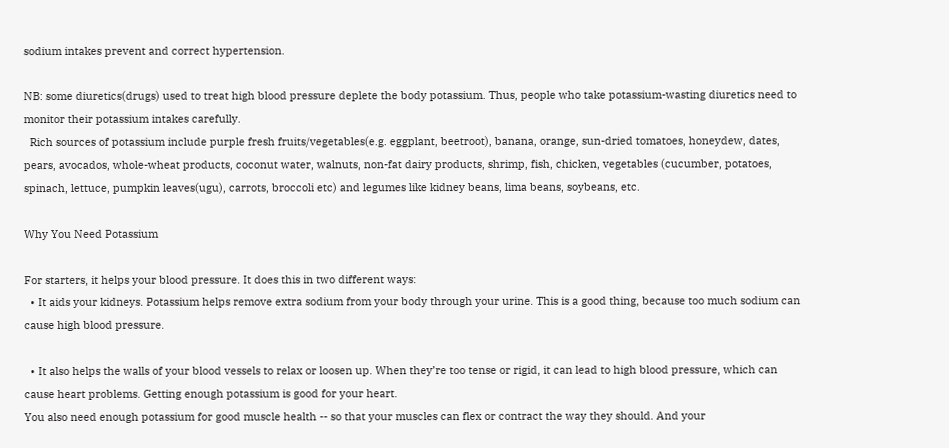sodium intakes prevent and correct hypertension.

NB: some diuretics(drugs) used to treat high blood pressure deplete the body potassium. Thus, people who take potassium-wasting diuretics need to monitor their potassium intakes carefully.
  Rich sources of potassium include purple fresh fruits/vegetables(e.g. eggplant, beetroot), banana, orange, sun-dried tomatoes, honeydew, dates, pears, avocados, whole-wheat products, coconut water, walnuts, non-fat dairy products, shrimp, fish, chicken, vegetables (cucumber, potatoes, spinach, lettuce, pumpkin leaves(ugu), carrots, broccoli etc) and legumes like kidney beans, lima beans, soybeans, etc.

Why You Need Potassium

For starters, it helps your blood pressure. It does this in two different ways:
  • It aids your kidneys. Potassium helps remove extra sodium from your body through your urine. This is a good thing, because too much sodium can cause high blood pressure.

  • It also helps the walls of your blood vessels to relax or loosen up. When they’re too tense or rigid, it can lead to high blood pressure, which can cause heart problems. Getting enough potassium is good for your heart.
You also need enough potassium for good muscle health -- so that your muscles can flex or contract the way they should. And your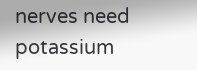nerves need potassium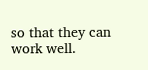so that they can work well.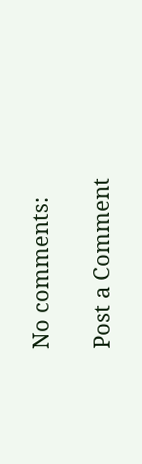No comments:

Post a Comment